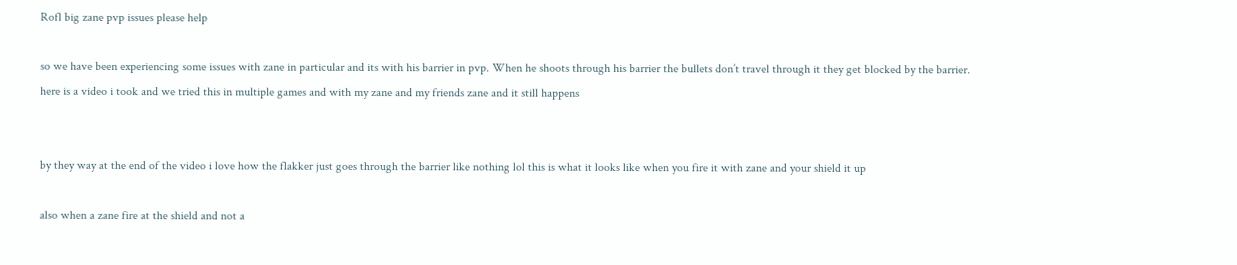Rofl big zane pvp issues please help

so we have been experiencing some issues with zane in particular and its with his barrier in pvp. When he shoots through his barrier the bullets don’t travel through it they get blocked by the barrier.
here is a video i took and we tried this in multiple games and with my zane and my friends zane and it still happens


by they way at the end of the video i love how the flakker just goes through the barrier like nothing lol this is what it looks like when you fire it with zane and your shield it up

also when a zane fire at the shield and not a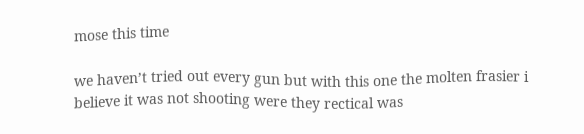mose this time

we haven’t tried out every gun but with this one the molten frasier i believe it was not shooting were they rectical was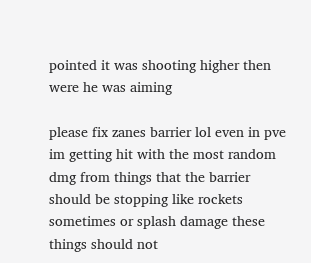pointed it was shooting higher then were he was aiming

please fix zanes barrier lol even in pve im getting hit with the most random dmg from things that the barrier should be stopping like rockets sometimes or splash damage these things should not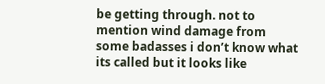be getting through. not to mention wind damage from some badasses i don’t know what its called but it looks like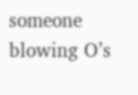someone blowing O’s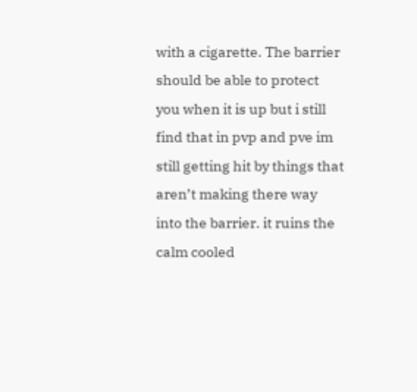with a cigarette. The barrier should be able to protect you when it is up but i still find that in pvp and pve im still getting hit by things that aren’t making there way into the barrier. it ruins the calm cooled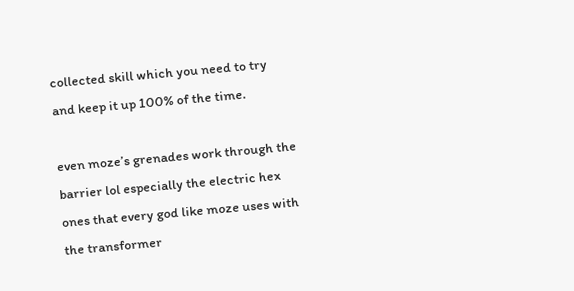collected skill which you need to try and keep it up 100% of the time.

even moze’s grenades work through the barrier lol especially the electric hex ones that every god like moze uses with the transformer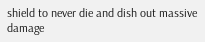shield to never die and dish out massive damage